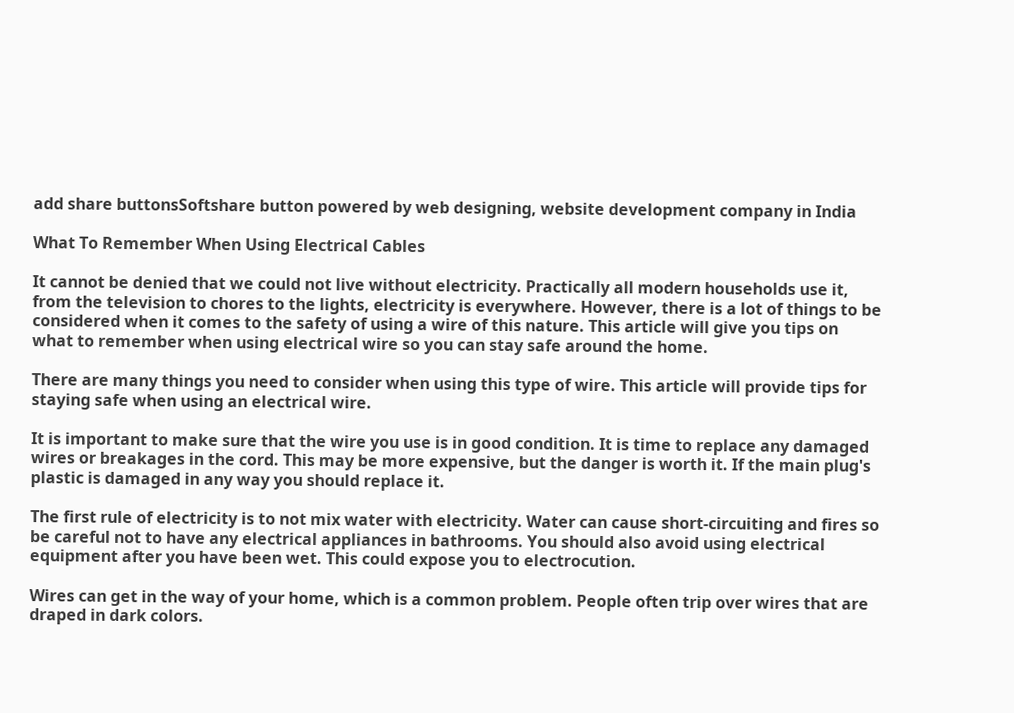add share buttonsSoftshare button powered by web designing, website development company in India

What To Remember When Using Electrical Cables

It cannot be denied that we could not live without electricity. Practically all modern households use it, from the television to chores to the lights, electricity is everywhere. However, there is a lot of things to be considered when it comes to the safety of using a wire of this nature. This article will give you tips on what to remember when using electrical wire so you can stay safe around the home.

There are many things you need to consider when using this type of wire. This article will provide tips for staying safe when using an electrical wire.

It is important to make sure that the wire you use is in good condition. It is time to replace any damaged wires or breakages in the cord. This may be more expensive, but the danger is worth it. If the main plug's plastic is damaged in any way you should replace it.

The first rule of electricity is to not mix water with electricity. Water can cause short-circuiting and fires so be careful not to have any electrical appliances in bathrooms. You should also avoid using electrical equipment after you have been wet. This could expose you to electrocution.

Wires can get in the way of your home, which is a common problem. People often trip over wires that are draped in dark colors.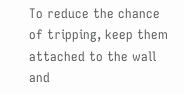To reduce the chance of tripping, keep them attached to the wall and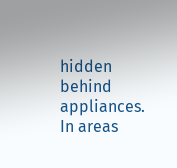hidden behind appliances. In areas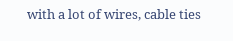with a lot of wires, cable ties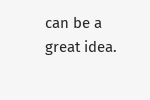can be a great idea.